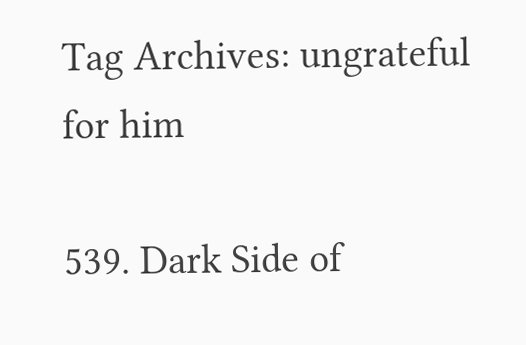Tag Archives: ungrateful for him

539. Dark Side of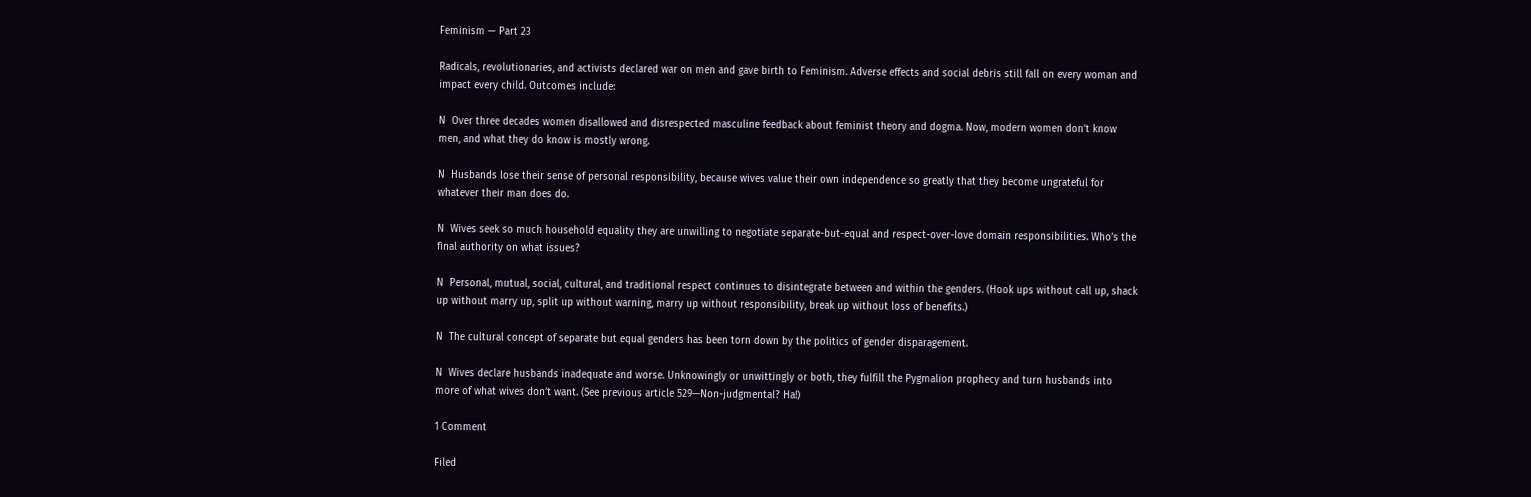Feminism — Part 23

Radicals, revolutionaries, and activists declared war on men and gave birth to Feminism. Adverse effects and social debris still fall on every woman and impact every child. Outcomes include:

N  Over three decades women disallowed and disrespected masculine feedback about feminist theory and dogma. Now, modern women don’t know men, and what they do know is mostly wrong.

N  Husbands lose their sense of personal responsibility, because wives value their own independence so greatly that they become ungrateful for whatever their man does do.

N  Wives seek so much household equality they are unwilling to negotiate separate-but-equal and respect-over-love domain responsibilities. Who’s the final authority on what issues?

N  Personal, mutual, social, cultural, and traditional respect continues to disintegrate between and within the genders. (Hook ups without call up, shack up without marry up, split up without warning, marry up without responsibility, break up without loss of benefits.)

N  The cultural concept of separate but equal genders has been torn down by the politics of gender disparagement.

N  Wives declare husbands inadequate and worse. Unknowingly or unwittingly or both, they fulfill the Pygmalion prophecy and turn husbands into more of what wives don’t want. (See previous article 529—Non-judgmental? Ha!)

1 Comment

Filed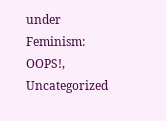under Feminism: OOPS!, Uncategorized